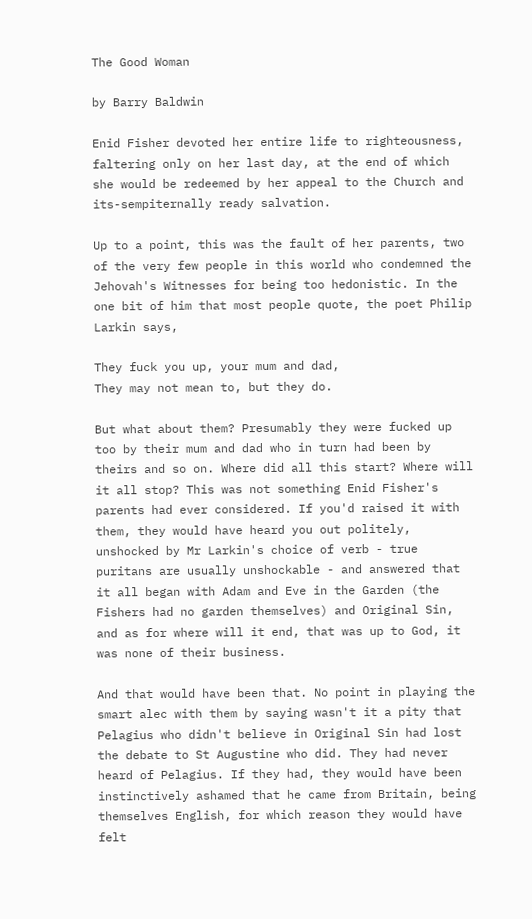The Good Woman

by Barry Baldwin

Enid Fisher devoted her entire life to righteousness, faltering only on her last day, at the end of which she would be redeemed by her appeal to the Church and its-sempiternally ready salvation.

Up to a point, this was the fault of her parents, two of the very few people in this world who condemned the Jehovah's Witnesses for being too hedonistic. In the one bit of him that most people quote, the poet Philip Larkin says,

They fuck you up, your mum and dad,
They may not mean to, but they do.

But what about them? Presumably they were fucked up too by their mum and dad who in turn had been by theirs and so on. Where did all this start? Where will it all stop? This was not something Enid Fisher's parents had ever considered. If you'd raised it with them, they would have heard you out politely, unshocked by Mr Larkin's choice of verb - true puritans are usually unshockable - and answered that it all began with Adam and Eve in the Garden (the Fishers had no garden themselves) and Original Sin, and as for where will it end, that was up to God, it was none of their business.

And that would have been that. No point in playing the smart alec with them by saying wasn't it a pity that Pelagius who didn't believe in Original Sin had lost the debate to St Augustine who did. They had never heard of Pelagius. If they had, they would have been instinctively ashamed that he came from Britain, being themselves English, for which reason they would have felt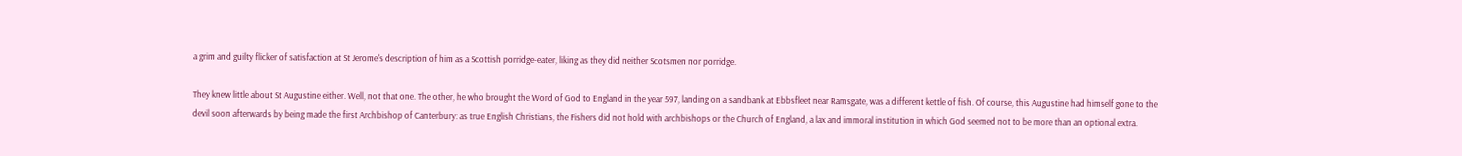a grim and guilty flicker of satisfaction at St Jerome's description of him as a Scottish porridge-eater, liking as they did neither Scotsmen nor porridge.

They knew little about St Augustine either. Well, not that one. The other, he who brought the Word of God to England in the year 597, landing on a sandbank at Ebbsfleet near Ramsgate, was a different kettle of fish. Of course, this Augustine had himself gone to the devil soon afterwards by being made the first Archbishop of Canterbury: as true English Christians, the Fishers did not hold with archbishops or the Church of England, a lax and immoral institution in which God seemed not to be more than an optional extra.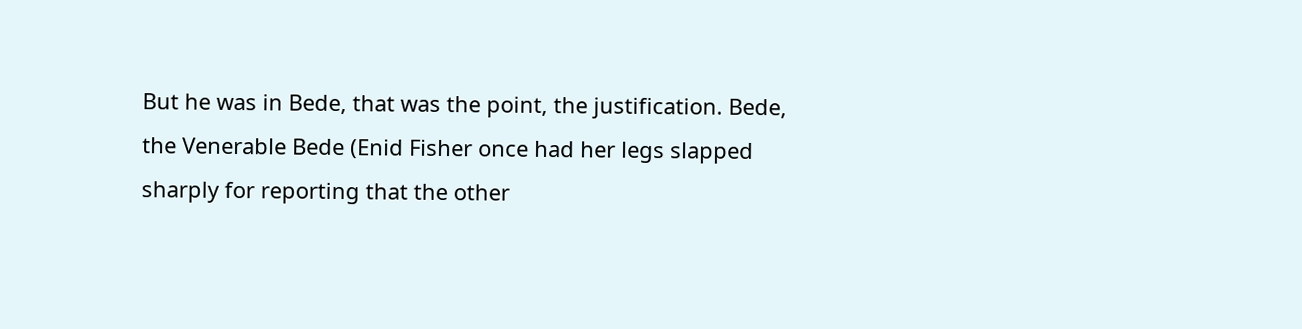But he was in Bede, that was the point, the justification. Bede, the Venerable Bede (Enid Fisher once had her legs slapped sharply for reporting that the other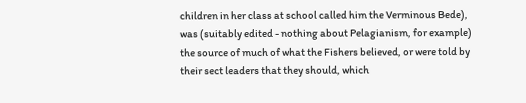children in her class at school called him the Verminous Bede), was (suitably edited - nothing about Pelagianism, for example) the source of much of what the Fishers believed, or were told by their sect leaders that they should, which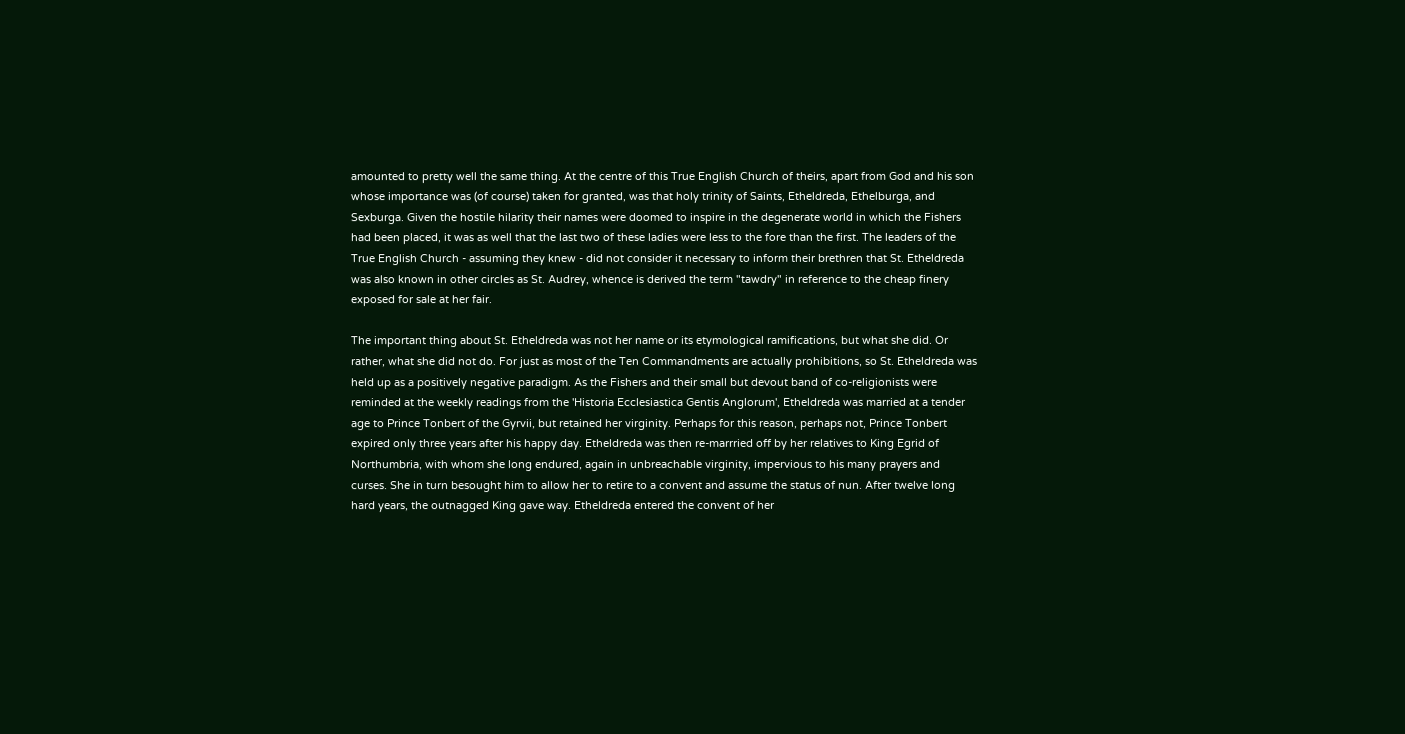amounted to pretty well the same thing. At the centre of this True English Church of theirs, apart from God and his son whose importance was (of course) taken for granted, was that holy trinity of Saints, Etheldreda, Ethelburga, and Sexburga. Given the hostile hilarity their names were doomed to inspire in the degenerate world in which the Fishers had been placed, it was as well that the last two of these ladies were less to the fore than the first. The leaders of the True English Church - assuming they knew - did not consider it necessary to inform their brethren that St. Etheldreda was also known in other circles as St. Audrey, whence is derived the term "tawdry" in reference to the cheap finery exposed for sale at her fair.

The important thing about St. Etheldreda was not her name or its etymological ramifications, but what she did. Or rather, what she did not do. For just as most of the Ten Commandments are actually prohibitions, so St. Etheldreda was held up as a positively negative paradigm. As the Fishers and their small but devout band of co-religionists were reminded at the weekly readings from the 'Historia Ecclesiastica Gentis Anglorum', Etheldreda was married at a tender age to Prince Tonbert of the Gyrvii, but retained her virginity. Perhaps for this reason, perhaps not, Prince Tonbert expired only three years after his happy day. Etheldreda was then re-marrried off by her relatives to King Egrid of Northumbria, with whom she long endured, again in unbreachable virginity, impervious to his many prayers and curses. She in turn besought him to allow her to retire to a convent and assume the status of nun. After twelve long hard years, the outnagged King gave way. Etheldreda entered the convent of her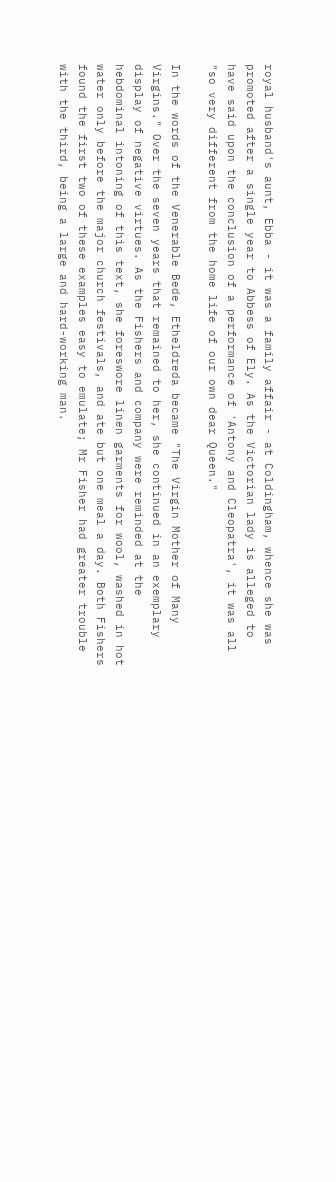royal husband's aunt, Ebba - it was a family affair - at Coldingham, whence she was promoted after a single year to Abbess of Ely. As the Victorian lady is alleged to have said upon the conclusion of a performance of 'Antony and Cleopatra', it was all "so very different from the home life of our own dear Queen."

In the words of the Venerable Bede, Etheldreda became "The Virgin Mother of Many Virgins." Over the seven years that remained to her, she continued in an exemplary display of negative virtues. As the Fishers and company were reminded at the hebdominal intoning of this text, she foreswore linen garments for wool, washed in hot water only before the major church festivals, and ate but one meal a day. Both Fishers found the first two of these examples easy to emulate; Mr Fisher had greater trouble with the third, being a large and hard-working man.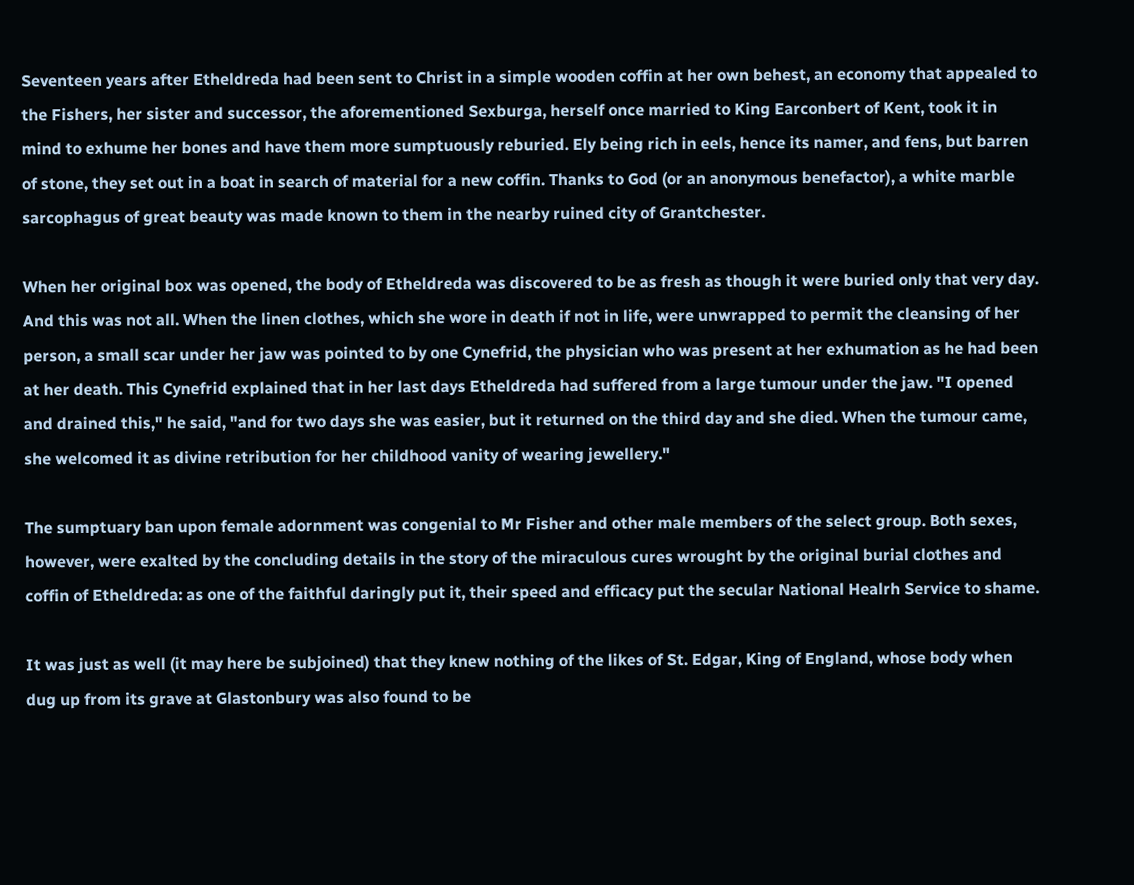Seventeen years after Etheldreda had been sent to Christ in a simple wooden coffin at her own behest, an economy that appealed to the Fishers, her sister and successor, the aforementioned Sexburga, herself once married to King Earconbert of Kent, took it in mind to exhume her bones and have them more sumptuously reburied. Ely being rich in eels, hence its namer, and fens, but barren of stone, they set out in a boat in search of material for a new coffin. Thanks to God (or an anonymous benefactor), a white marble sarcophagus of great beauty was made known to them in the nearby ruined city of Grantchester.

When her original box was opened, the body of Etheldreda was discovered to be as fresh as though it were buried only that very day. And this was not all. When the linen clothes, which she wore in death if not in life, were unwrapped to permit the cleansing of her person, a small scar under her jaw was pointed to by one Cynefrid, the physician who was present at her exhumation as he had been at her death. This Cynefrid explained that in her last days Etheldreda had suffered from a large tumour under the jaw. "I opened and drained this," he said, "and for two days she was easier, but it returned on the third day and she died. When the tumour came, she welcomed it as divine retribution for her childhood vanity of wearing jewellery."

The sumptuary ban upon female adornment was congenial to Mr Fisher and other male members of the select group. Both sexes, however, were exalted by the concluding details in the story of the miraculous cures wrought by the original burial clothes and coffin of Etheldreda: as one of the faithful daringly put it, their speed and efficacy put the secular National Healrh Service to shame.

It was just as well (it may here be subjoined) that they knew nothing of the likes of St. Edgar, King of England, whose body when dug up from its grave at Glastonbury was also found to be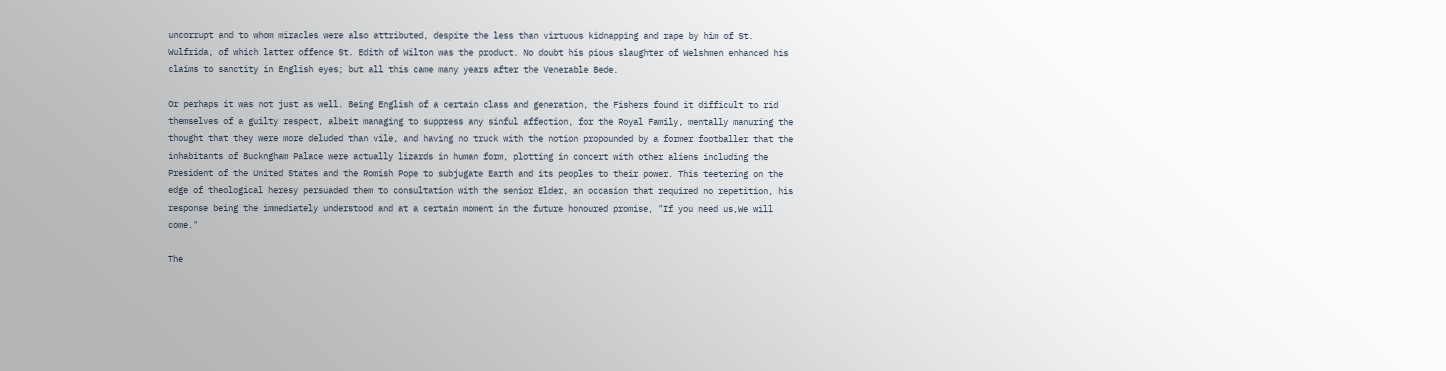uncorrupt and to whom miracles were also attributed, despite the less than virtuous kidnapping and rape by him of St. Wulfrida, of which latter offence St. Edith of Wilton was the product. No doubt his pious slaughter of Welshmen enhanced his claims to sanctity in English eyes; but all this came many years after the Venerable Bede.

Or perhaps it was not just as well. Being English of a certain class and generation, the Fishers found it difficult to rid themselves of a guilty respect, albeit managing to suppress any sinful affection, for the Royal Family, mentally manuring the thought that they were more deluded than vile, and having no truck with the notion propounded by a former footballer that the inhabitants of Buckngham Palace were actually lizards in human form, plotting in concert with other aliens including the President of the United States and the Romish Pope to subjugate Earth and its peoples to their power. This teetering on the edge of theological heresy persuaded them to consultation with the senior Elder, an occasion that required no repetition, his response being the immediately understood and at a certain moment in the future honoured promise, "If you need us,We will come."

The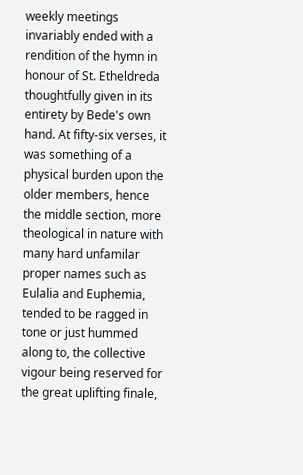weekly meetings invariably ended with a rendition of the hymn in honour of St. Etheldreda thoughtfully given in its entirety by Bede's own hand. At fifty-six verses, it was something of a physical burden upon the older members, hence the middle section, more theological in nature with many hard unfamilar proper names such as Eulalia and Euphemia, tended to be ragged in tone or just hummed along to, the collective vigour being reserved for the great uplifting finale,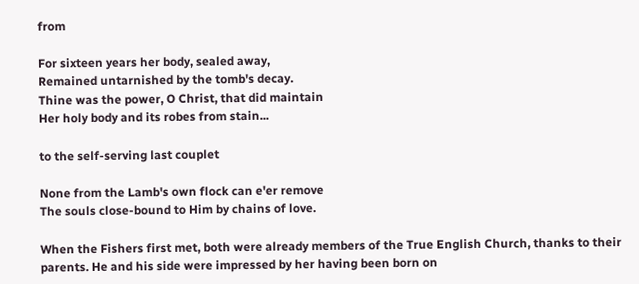from

For sixteen years her body, sealed away,
Remained untarnished by the tomb's decay.
Thine was the power, O Christ, that did maintain
Her holy body and its robes from stain...

to the self-serving last couplet

None from the Lamb's own flock can e'er remove
The souls close-bound to Him by chains of love.

When the Fishers first met, both were already members of the True English Church, thanks to their parents. He and his side were impressed by her having been born on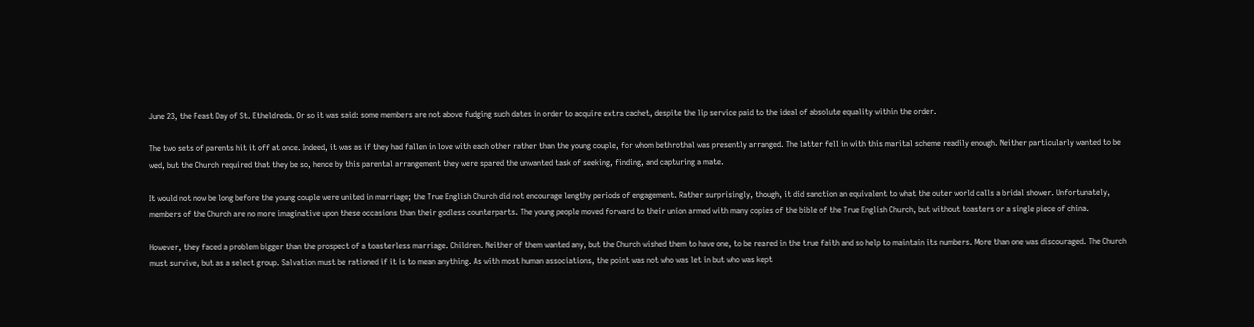June 23, the Feast Day of St. Etheldreda. Or so it was said: some members are not above fudging such dates in order to acquire extra cachet, despite the lip service paid to the ideal of absolute equality within the order.

The two sets of parents hit it off at once. Indeed, it was as if they had fallen in love with each other rather than the young couple, for whom bethrothal was presently arranged. The latter fell in with this marital scheme readily enough. Neither particularly wanted to be wed, but the Church required that they be so, hence by this parental arrangement they were spared the unwanted task of seeking, finding, and capturing a mate.

It would not now be long before the young couple were united in marriage; the True English Church did not encourage lengthy periods of engagement. Rather surprisingly, though, it did sanction an equivalent to what the outer world calls a bridal shower. Unfortunately, members of the Church are no more imaginative upon these occasions than their godless counterparts. The young people moved forward to their union armed with many copies of the bible of the True English Church, but without toasters or a single piece of china.

However, they faced a problem bigger than the prospect of a toasterless marriage. Children. Neither of them wanted any, but the Church wished them to have one, to be reared in the true faith and so help to maintain its numbers. More than one was discouraged. The Church must survive, but as a select group. Salvation must be rationed if it is to mean anything. As with most human associations, the point was not who was let in but who was kept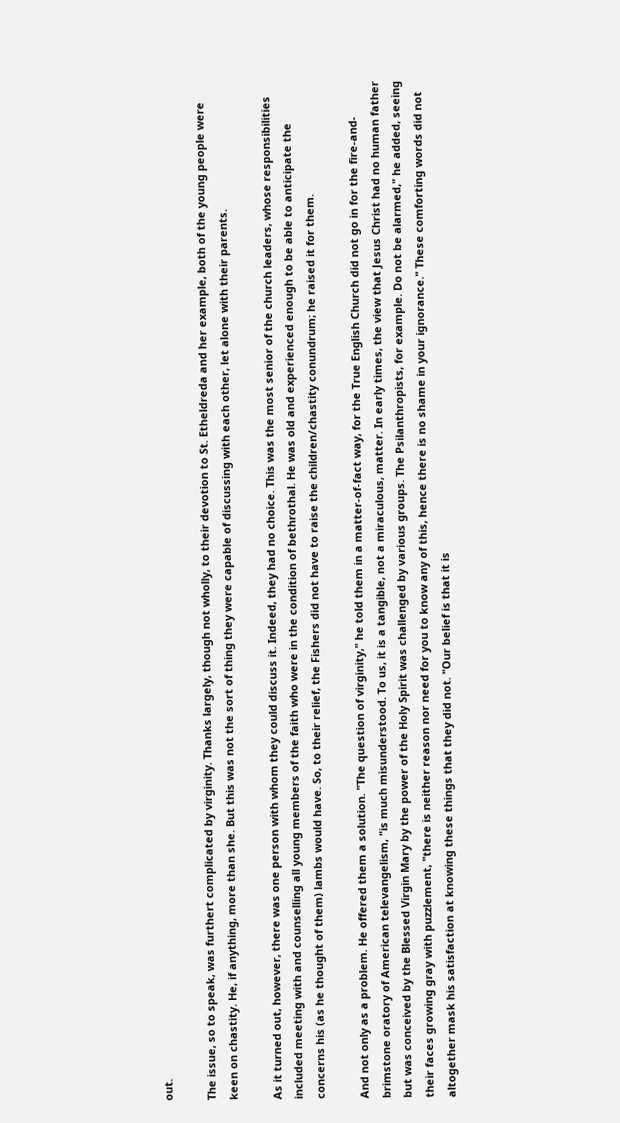out.

The issue, so to speak, was furthert complicated by virginity. Thanks largely, though not wholly, to their devotion to St. Etheldreda and her example, both of the young people were keen on chastity. He, if anything, more than she. But this was not the sort of thing they were capable of discussing with each other, let alone with their parents.

As it turned out, however, there was one person with whom they could discuss it. Indeed, they had no choice. This was the most senior of the church leaders, whose responsibilities included meeting with and counselling all young members of the faith who were in the condition of bethrothal. He was old and experienced enough to be able to anticipate the concerns his (as he thought of them) lambs would have. So, to their relief, the Fishers did not have to raise the children/chastity conundrum; he raised it for them.

And not only as a problem. He offered them a solution. "The question of virginity," he told them in a matter-of-fact way, for the True English Church did not go in for the fire-and-brimstone oratory of American televangelism, "is much misunderstood. To us, it is a tangible, not a miraculous, matter. In early times, the view that Jesus Christ had no human father but was conceived by the Blessed Virgin Mary by the power of the Holy Spirit was challenged by various groups. The Psilanthropists, for example. Do not be alarmed," he added, seeing their faces growing gray with puzzlement, "there is neither reason nor need for you to know any of this, hence there is no shame in your ignorance." These comforting words did not altogether mask his satisfaction at knowing these things that they did not. "Our belief is that it is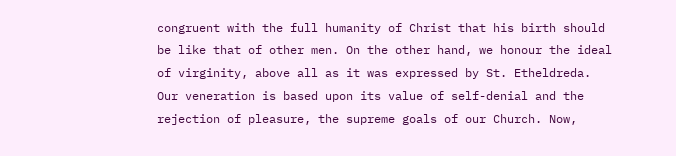congruent with the full humanity of Christ that his birth should be like that of other men. On the other hand, we honour the ideal of virginity, above all as it was expressed by St. Etheldreda. Our veneration is based upon its value of self-denial and the rejection of pleasure, the supreme goals of our Church. Now,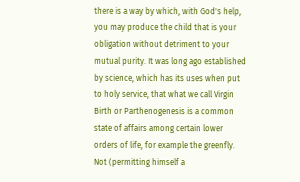there is a way by which, with God's help, you may produce the child that is your obligation without detriment to your mutual purity. It was long ago established by science, which has its uses when put to holy service, that what we call Virgin Birth or Parthenogenesis is a common state of affairs among certain lower orders of life, for example the greenfly. Not (permitting himself a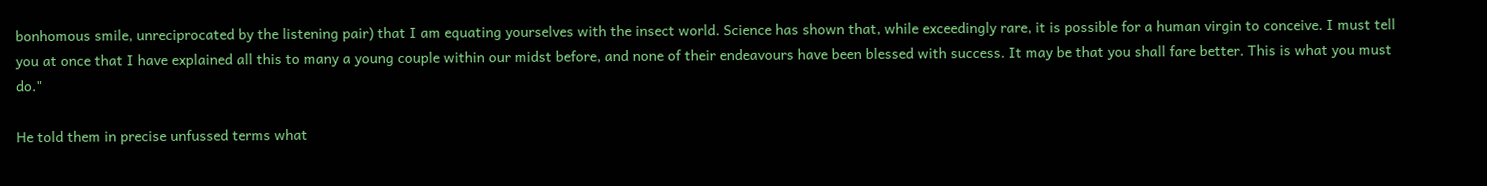bonhomous smile, unreciprocated by the listening pair) that I am equating yourselves with the insect world. Science has shown that, while exceedingly rare, it is possible for a human virgin to conceive. I must tell you at once that I have explained all this to many a young couple within our midst before, and none of their endeavours have been blessed with success. It may be that you shall fare better. This is what you must do."

He told them in precise unfussed terms what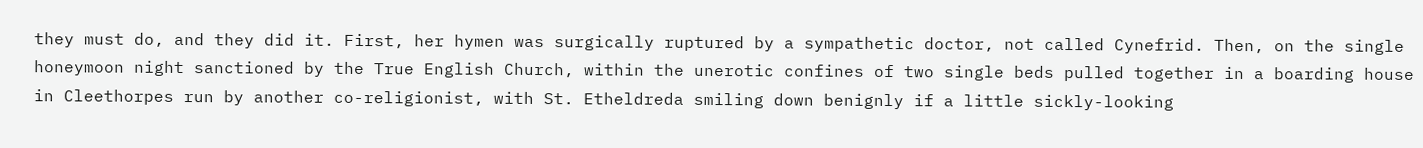they must do, and they did it. First, her hymen was surgically ruptured by a sympathetic doctor, not called Cynefrid. Then, on the single honeymoon night sanctioned by the True English Church, within the unerotic confines of two single beds pulled together in a boarding house in Cleethorpes run by another co-religionist, with St. Etheldreda smiling down benignly if a little sickly-looking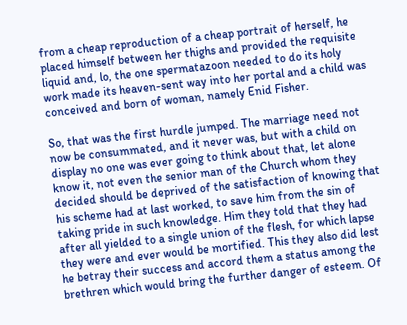from a cheap reproduction of a cheap portrait of herself, he placed himself between her thighs and provided the requisite liquid and, lo, the one spermatazoon needed to do its holy work made its heaven-sent way into her portal and a child was conceived and born of woman, namely Enid Fisher.

So, that was the first hurdle jumped. The marriage need not now be consummated, and it never was, but with a child on display no one was ever going to think about that, let alone know it, not even the senior man of the Church whom they decided should be deprived of the satisfaction of knowing that his scheme had at last worked, to save him from the sin of taking pride in such knowledge. Him they told that they had after all yielded to a single union of the flesh, for which lapse they were and ever would be mortified. This they also did lest he betray their success and accord them a status among the brethren which would bring the further danger of esteem. Of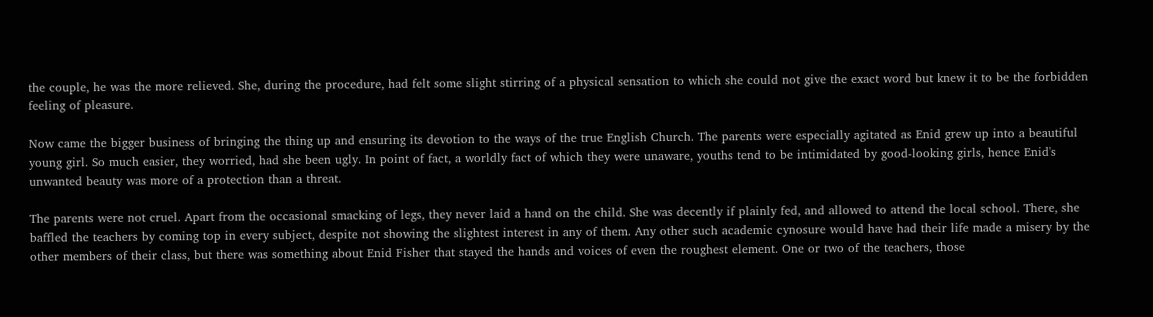the couple, he was the more relieved. She, during the procedure, had felt some slight stirring of a physical sensation to which she could not give the exact word but knew it to be the forbidden feeling of pleasure.

Now came the bigger business of bringing the thing up and ensuring its devotion to the ways of the true English Church. The parents were especially agitated as Enid grew up into a beautiful young girl. So much easier, they worried, had she been ugly. In point of fact, a worldly fact of which they were unaware, youths tend to be intimidated by good-looking girls, hence Enid's unwanted beauty was more of a protection than a threat.

The parents were not cruel. Apart from the occasional smacking of legs, they never laid a hand on the child. She was decently if plainly fed, and allowed to attend the local school. There, she baffled the teachers by coming top in every subject, despite not showing the slightest interest in any of them. Any other such academic cynosure would have had their life made a misery by the other members of their class, but there was something about Enid Fisher that stayed the hands and voices of even the roughest element. One or two of the teachers, those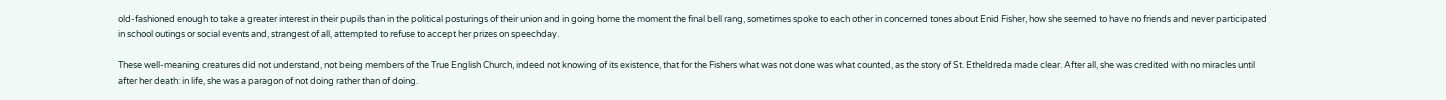old-fashioned enough to take a greater interest in their pupils than in the political posturings of their union and in going home the moment the final bell rang, sometimes spoke to each other in concerned tones about Enid Fisher, how she seemed to have no friends and never participated in school outings or social events and, strangest of all, attempted to refuse to accept her prizes on speechday.

These well-meaning creatures did not understand, not being members of the True English Church, indeed not knowing of its existence, that for the Fishers what was not done was what counted, as the story of St. Etheldreda made clear. After all, she was credited with no miracles until after her death: in life, she was a paragon of not doing rather than of doing.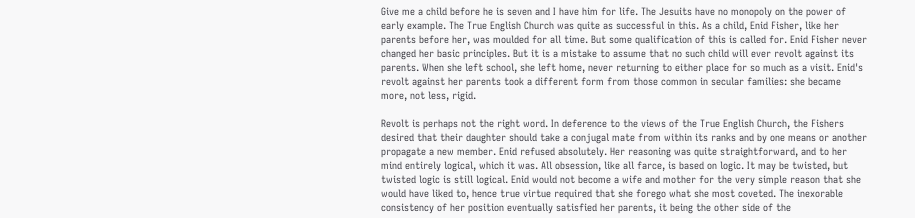Give me a child before he is seven and I have him for life. The Jesuits have no monopoly on the power of early example. The True English Church was quite as successful in this. As a child, Enid Fisher, like her parents before her, was moulded for all time. But some qualification of this is called for. Enid Fisher never changed her basic principles. But it is a mistake to assume that no such child will ever revolt against its parents. When she left school, she left home, never returning to either place for so much as a visit. Enid's revolt against her parents took a different form from those common in secular families: she became more, not less, rigid.

Revolt is perhaps not the right word. In deference to the views of the True English Church, the Fishers desired that their daughter should take a conjugal mate from within its ranks and by one means or another propagate a new member. Enid refused absolutely. Her reasoning was quite straightforward, and to her mind entirely logical, which it was. All obsession, like all farce, is based on logic. It may be twisted, but twisted logic is still logical. Enid would not become a wife and mother for the very simple reason that she would have liked to, hence true virtue required that she forego what she most coveted. The inexorable consistency of her position eventually satisfied her parents, it being the other side of the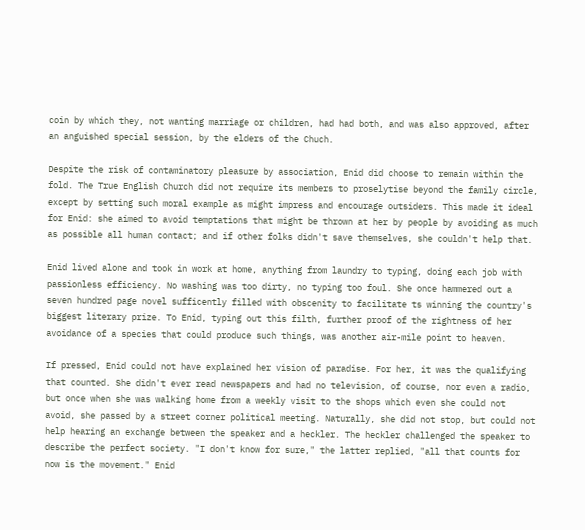coin by which they, not wanting marriage or children, had had both, and was also approved, after an anguished special session, by the elders of the Chuch.

Despite the risk of contaminatory pleasure by association, Enid did choose to remain within the fold. The True English Church did not require its members to proselytise beyond the family circle, except by setting such moral example as might impress and encourage outsiders. This made it ideal for Enid: she aimed to avoid temptations that might be thrown at her by people by avoiding as much as possible all human contact; and if other folks didn't save themselves, she couldn't help that.

Enid lived alone and took in work at home, anything from laundry to typing, doing each job with passionless efficiency. No washing was too dirty, no typing too foul. She once hammered out a seven hundred page novel sufficently filled with obscenity to facilitate ts winning the country's biggest literary prize. To Enid, typing out this filth, further proof of the rightness of her avoidance of a species that could produce such things, was another air-mile point to heaven.

If pressed, Enid could not have explained her vision of paradise. For her, it was the qualifying that counted. She didn't ever read newspapers and had no television, of course, nor even a radio, but once when she was walking home from a weekly visit to the shops which even she could not avoid, she passed by a street corner political meeting. Naturally, she did not stop, but could not help hearing an exchange between the speaker and a heckler. The heckler challenged the speaker to describe the perfect society. "I don't know for sure," the latter replied, "all that counts for now is the movement." Enid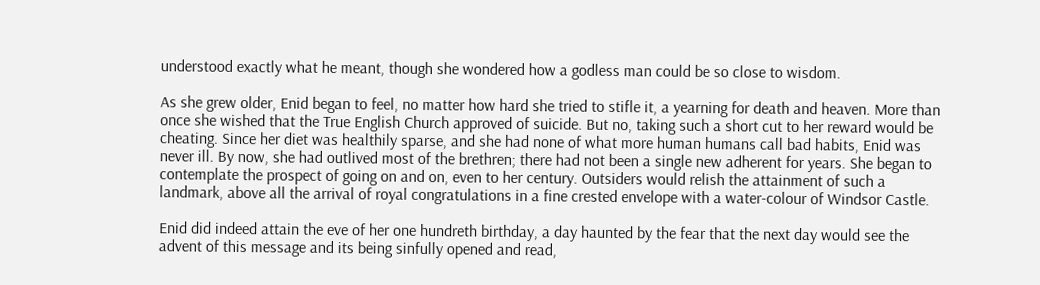understood exactly what he meant, though she wondered how a godless man could be so close to wisdom.

As she grew older, Enid began to feel, no matter how hard she tried to stifle it, a yearning for death and heaven. More than once she wished that the True English Church approved of suicide. But no, taking such a short cut to her reward would be cheating. Since her diet was healthily sparse, and she had none of what more human humans call bad habits, Enid was never ill. By now, she had outlived most of the brethren; there had not been a single new adherent for years. She began to contemplate the prospect of going on and on, even to her century. Outsiders would relish the attainment of such a landmark, above all the arrival of royal congratulations in a fine crested envelope with a water-colour of Windsor Castle.

Enid did indeed attain the eve of her one hundreth birthday, a day haunted by the fear that the next day would see the advent of this message and its being sinfully opened and read,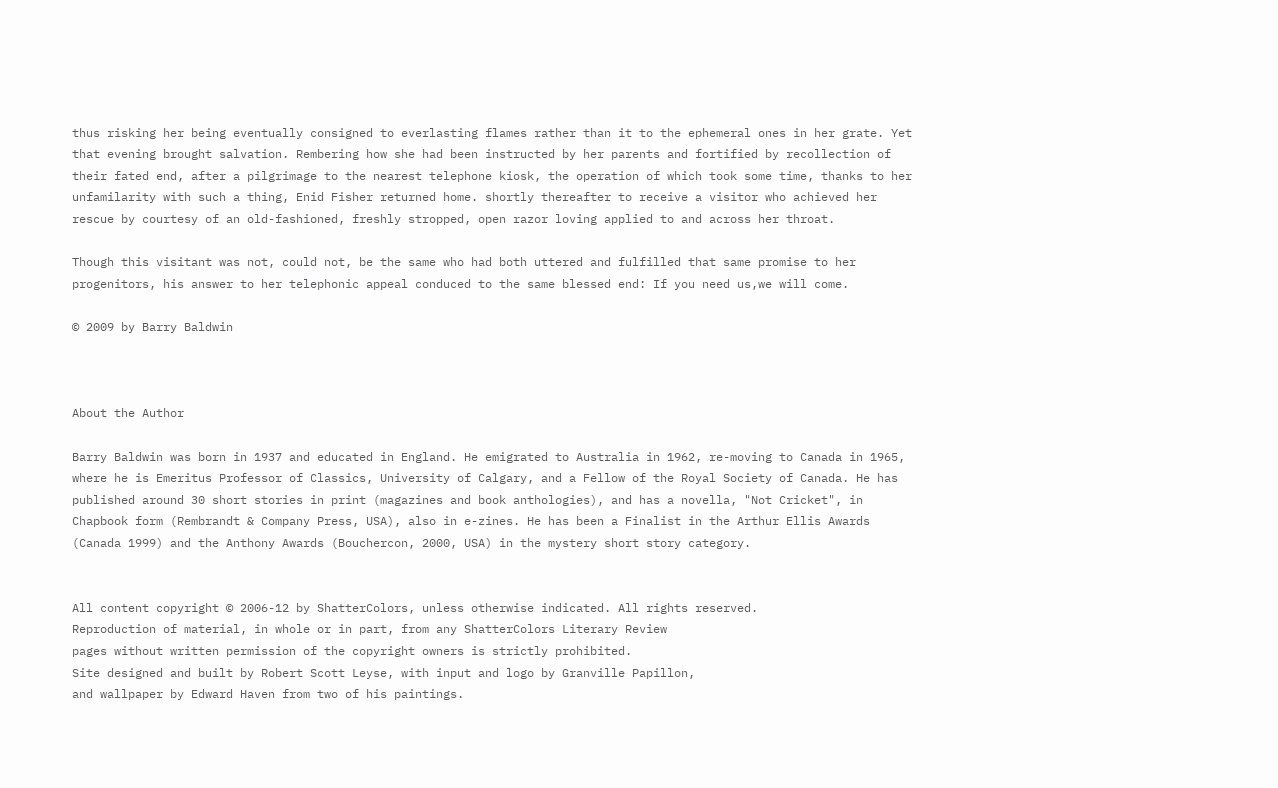thus risking her being eventually consigned to everlasting flames rather than it to the ephemeral ones in her grate. Yet that evening brought salvation. Rembering how she had been instructed by her parents and fortified by recollection of their fated end, after a pilgrimage to the nearest telephone kiosk, the operation of which took some time, thanks to her unfamilarity with such a thing, Enid Fisher returned home. shortly thereafter to receive a visitor who achieved her rescue by courtesy of an old-fashioned, freshly stropped, open razor loving applied to and across her throat.

Though this visitant was not, could not, be the same who had both uttered and fulfilled that same promise to her progenitors, his answer to her telephonic appeal conduced to the same blessed end: If you need us,we will come.

© 2009 by Barry Baldwin



About the Author

Barry Baldwin was born in 1937 and educated in England. He emigrated to Australia in 1962, re-moving to Canada in 1965, where he is Emeritus Professor of Classics, University of Calgary, and a Fellow of the Royal Society of Canada. He has published around 30 short stories in print (magazines and book anthologies), and has a novella, "Not Cricket", in Chapbook form (Rembrandt & Company Press, USA), also in e-zines. He has been a Finalist in the Arthur Ellis Awards (Canada 1999) and the Anthony Awards (Bouchercon, 2000, USA) in the mystery short story category.


All content copyright © 2006-12 by ShatterColors, unless otherwise indicated. All rights reserved.
Reproduction of material, in whole or in part, from any ShatterColors Literary Review
pages without written permission of the copyright owners is strictly prohibited.
Site designed and built by Robert Scott Leyse, with input and logo by Granville Papillon,
and wallpaper by Edward Haven from two of his paintings.